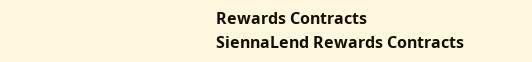Rewards Contracts
SiennaLend Rewards Contracts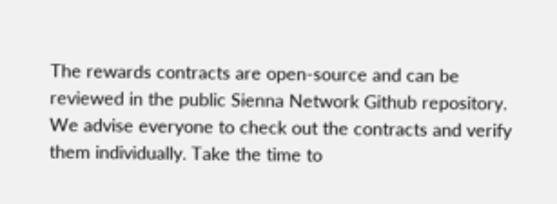The rewards contracts are open-source and can be reviewed in the public Sienna Network Github repository.
We advise everyone to check out the contracts and verify them individually. Take the time to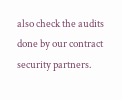also check the audits done by our contract security partners.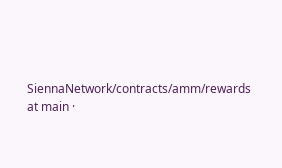SiennaNetwork/contracts/amm/rewards at main ·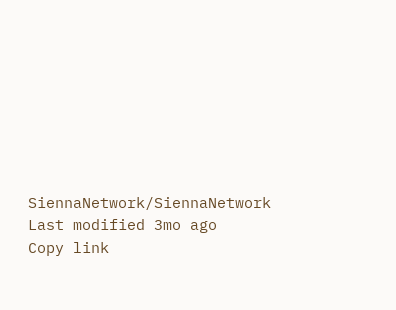SiennaNetwork/SiennaNetwork
Last modified 3mo ago
Copy link